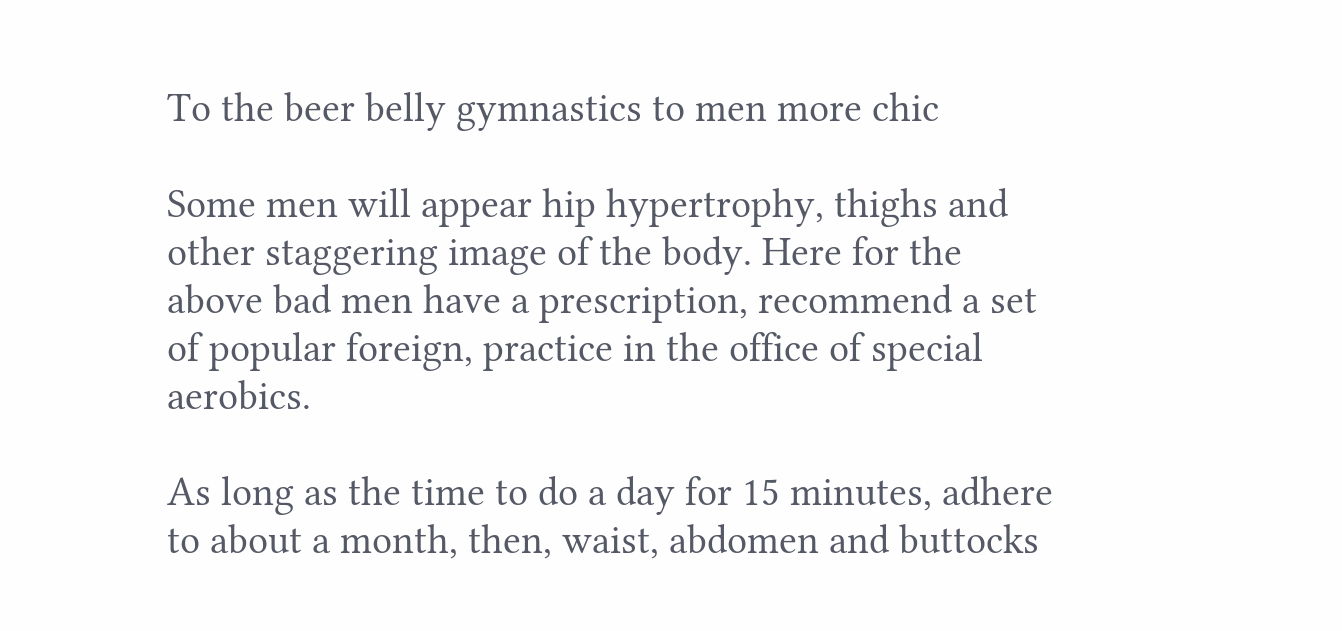To the beer belly gymnastics to men more chic

Some men will appear hip hypertrophy, thighs and other staggering image of the body. Here for the above bad men have a prescription, recommend a set of popular foreign, practice in the office of special aerobics.

As long as the time to do a day for 15 minutes, adhere to about a month, then, waist, abdomen and buttocks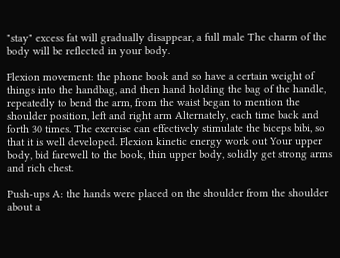"stay" excess fat will gradually disappear, a full male The charm of the body will be reflected in your body.

Flexion movement: the phone book and so have a certain weight of things into the handbag, and then hand holding the bag of the handle, repeatedly to bend the arm, from the waist began to mention the shoulder position, left and right arm Alternately, each time back and forth 30 times. The exercise can effectively stimulate the biceps bibi, so that it is well developed. Flexion kinetic energy work out Your upper body, bid farewell to the book, thin upper body, solidly get strong arms and rich chest.

Push-ups A: the hands were placed on the shoulder from the shoulder about a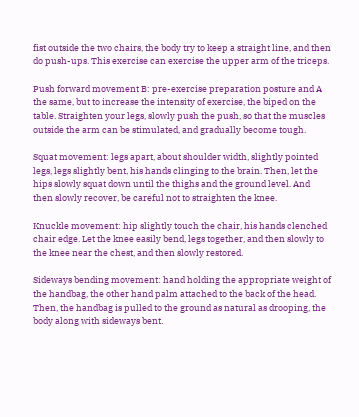fist outside the two chairs, the body try to keep a straight line, and then do push-ups. This exercise can exercise the upper arm of the triceps.

Push forward movement B: pre-exercise preparation posture and A the same, but to increase the intensity of exercise, the biped on the table. Straighten your legs, slowly push the push, so that the muscles outside the arm can be stimulated, and gradually become tough.

Squat movement: legs apart, about shoulder width, slightly pointed legs, legs slightly bent, his hands clinging to the brain. Then, let the hips slowly squat down until the thighs and the ground level. And then slowly recover, be careful not to straighten the knee.

Knuckle movement: hip slightly touch the chair, his hands clenched chair edge. Let the knee easily bend, legs together, and then slowly to the knee near the chest, and then slowly restored.

Sideways bending movement: hand holding the appropriate weight of the handbag, the other hand palm attached to the back of the head. Then, the handbag is pulled to the ground as natural as drooping, the body along with sideways bent.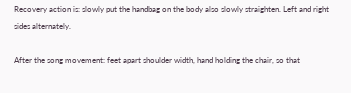Recovery action is: slowly put the handbag on the body also slowly straighten. Left and right sides alternately.

After the song movement: feet apart shoulder width, hand holding the chair, so that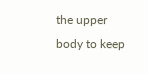the upper body to keep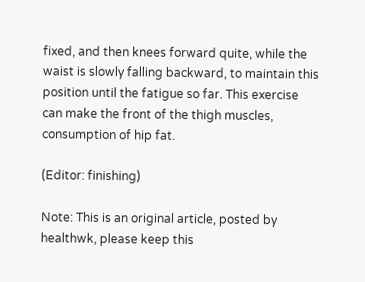fixed, and then knees forward quite, while the waist is slowly falling backward, to maintain this position until the fatigue so far. This exercise can make the front of the thigh muscles, consumption of hip fat.

(Editor: finishing)

Note: This is an original article, posted by healthwk, please keep this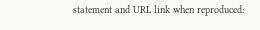statement and URL link when reproduced: